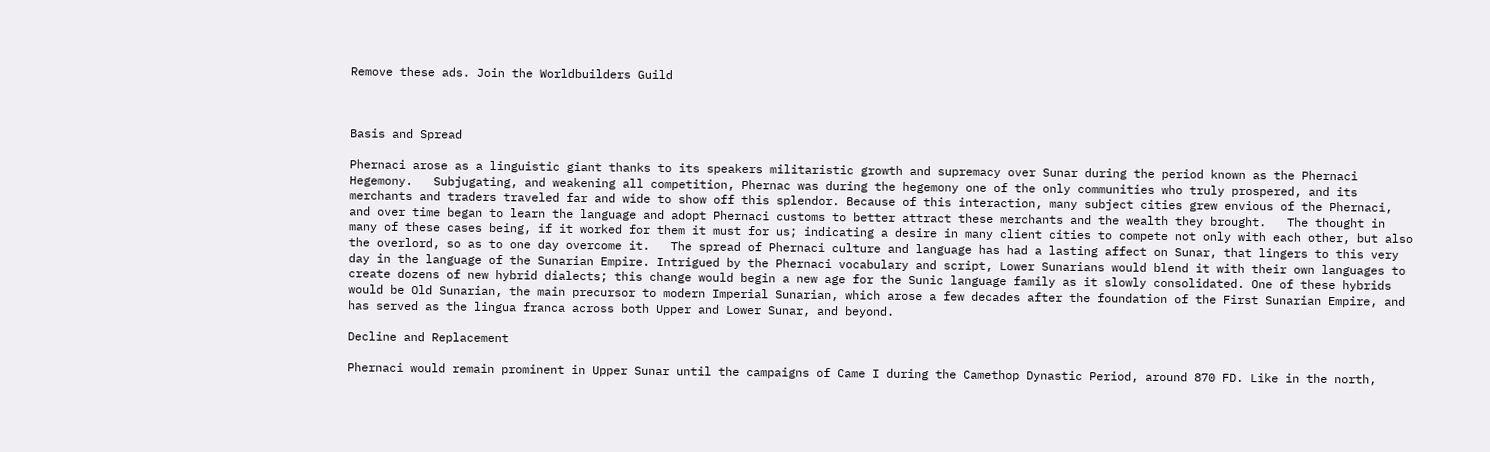Remove these ads. Join the Worldbuilders Guild



Basis and Spread

Phernaci arose as a linguistic giant thanks to its speakers militaristic growth and supremacy over Sunar during the period known as the Phernaci Hegemony.   Subjugating, and weakening all competition, Phernac was during the hegemony one of the only communities who truly prospered, and its merchants and traders traveled far and wide to show off this splendor. Because of this interaction, many subject cities grew envious of the Phernaci, and over time began to learn the language and adopt Phernaci customs to better attract these merchants and the wealth they brought.   The thought in many of these cases being, if it worked for them it must for us; indicating a desire in many client cities to compete not only with each other, but also the overlord, so as to one day overcome it.   The spread of Phernaci culture and language has had a lasting affect on Sunar, that lingers to this very day in the language of the Sunarian Empire. Intrigued by the Phernaci vocabulary and script, Lower Sunarians would blend it with their own languages to create dozens of new hybrid dialects; this change would begin a new age for the Sunic language family as it slowly consolidated. One of these hybrids would be Old Sunarian, the main precursor to modern Imperial Sunarian, which arose a few decades after the foundation of the First Sunarian Empire, and has served as the lingua franca across both Upper and Lower Sunar, and beyond.

Decline and Replacement

Phernaci would remain prominent in Upper Sunar until the campaigns of Came I during the Camethop Dynastic Period, around 870 FD. Like in the north,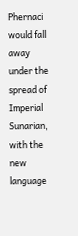Phernaci would fall away under the spread of Imperial Sunarian, with the new language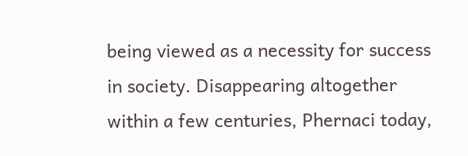being viewed as a necessity for success in society. Disappearing altogether within a few centuries, Phernaci today,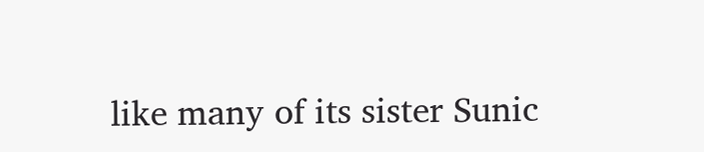like many of its sister Sunic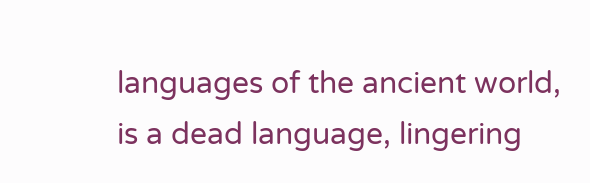languages of the ancient world, is a dead language, lingering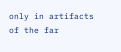only in artifacts of the far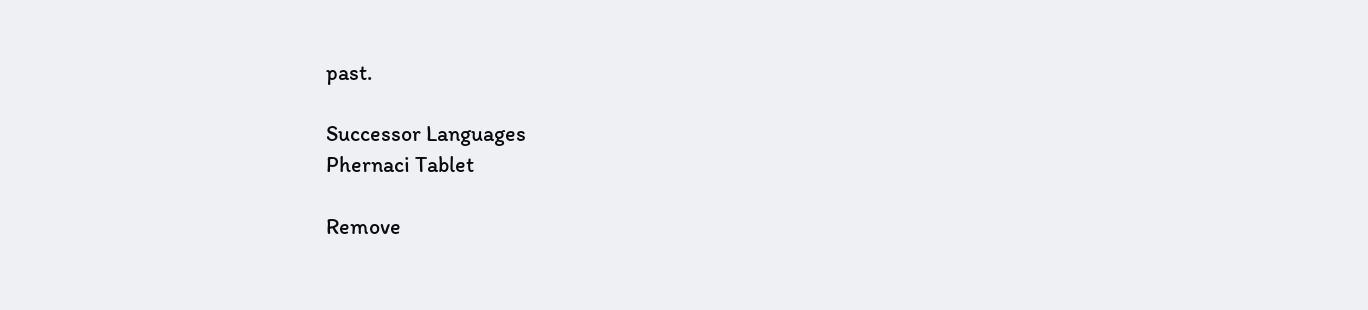past.

Successor Languages
Phernaci Tablet

Remove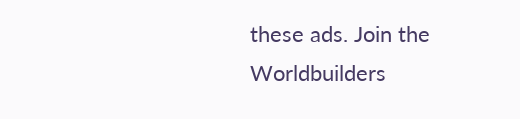these ads. Join the Worldbuilders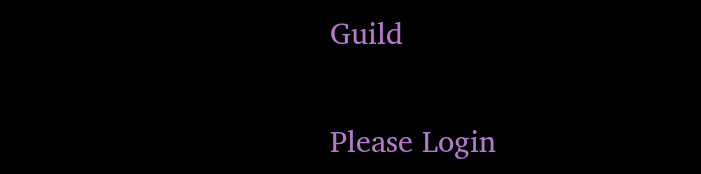Guild


Please Login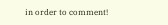in order to comment!